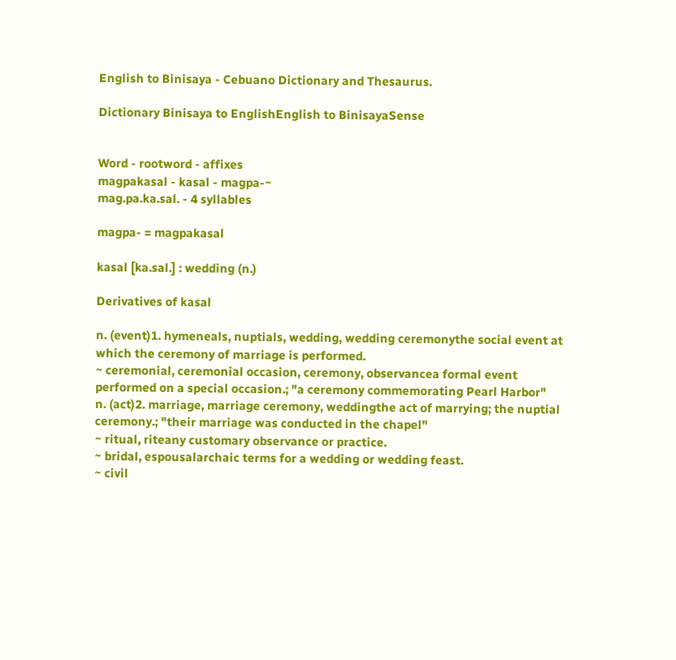English to Binisaya - Cebuano Dictionary and Thesaurus.

Dictionary Binisaya to EnglishEnglish to BinisayaSense


Word - rootword - affixes
magpakasal - kasal - magpa-~
mag.pa.ka.sal. - 4 syllables

magpa- = magpakasal

kasal [ka.sal.] : wedding (n.)

Derivatives of kasal

n. (event)1. hymeneals, nuptials, wedding, wedding ceremonythe social event at which the ceremony of marriage is performed.
~ ceremonial, ceremonial occasion, ceremony, observancea formal event performed on a special occasion.; "a ceremony commemorating Pearl Harbor"
n. (act)2. marriage, marriage ceremony, weddingthe act of marrying; the nuptial ceremony.; "their marriage was conducted in the chapel"
~ ritual, riteany customary observance or practice.
~ bridal, espousalarchaic terms for a wedding or wedding feast.
~ civil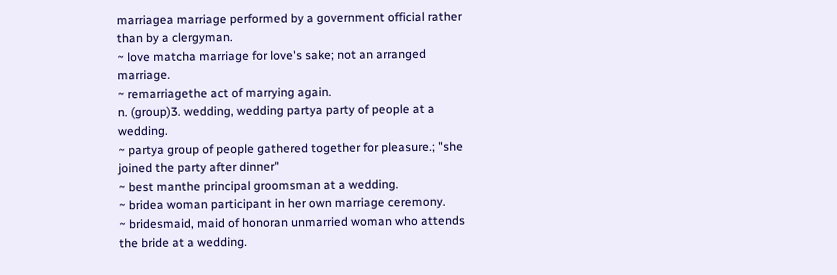marriagea marriage performed by a government official rather than by a clergyman.
~ love matcha marriage for love's sake; not an arranged marriage.
~ remarriagethe act of marrying again.
n. (group)3. wedding, wedding partya party of people at a wedding.
~ partya group of people gathered together for pleasure.; "she joined the party after dinner"
~ best manthe principal groomsman at a wedding.
~ bridea woman participant in her own marriage ceremony.
~ bridesmaid, maid of honoran unmarried woman who attends the bride at a wedding.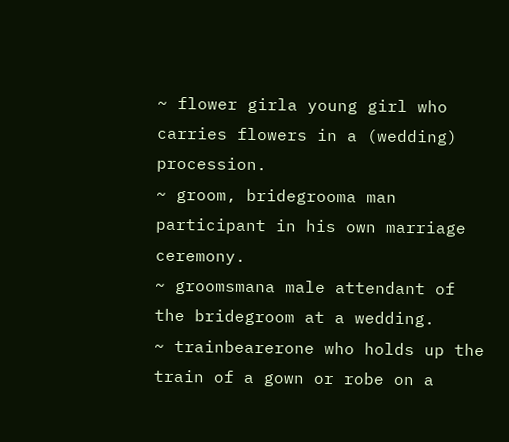~ flower girla young girl who carries flowers in a (wedding) procession.
~ groom, bridegrooma man participant in his own marriage ceremony.
~ groomsmana male attendant of the bridegroom at a wedding.
~ trainbearerone who holds up the train of a gown or robe on a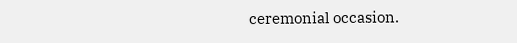ceremonial occasion.